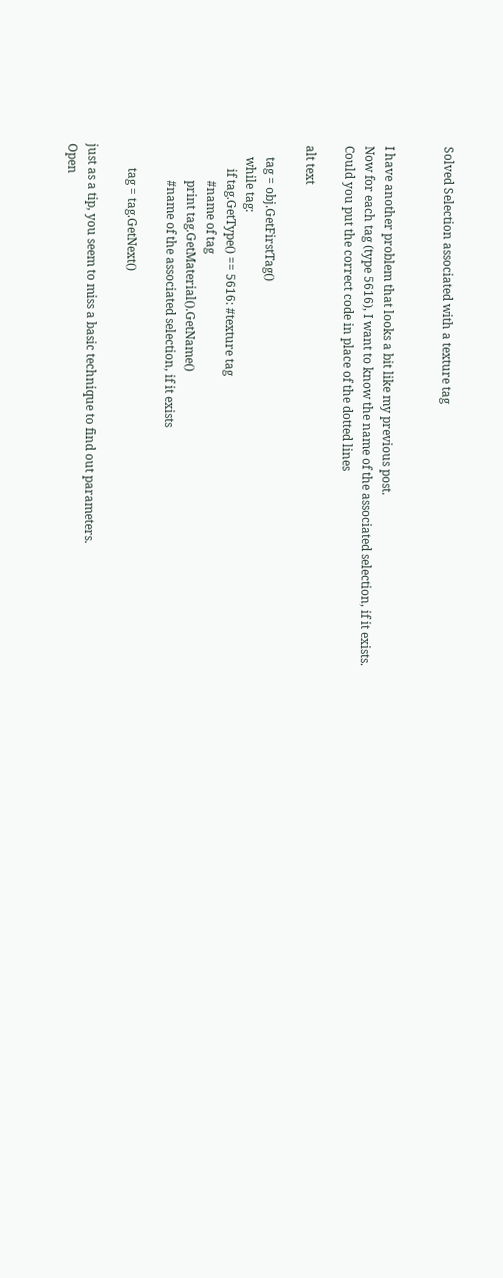Solved Selection associated with a texture tag


I have another problem that looks a bit like my previous post.
Now for each tag (type 5616), I want to know the name of the associated selection, if it exists.
Could you put the correct code in place of the dotted lines

alt text

    tag = obj.GetFirstTag()
    while tag:
        if tag.GetType() == 5616: #texture tag
            #name of tag
            print tag.GetMaterial().GetName()
            #name of the associated selection, if it exists

        tag = tag.GetNext()

just as a tip, you seem to miss a basic technique to find out parameters.
Open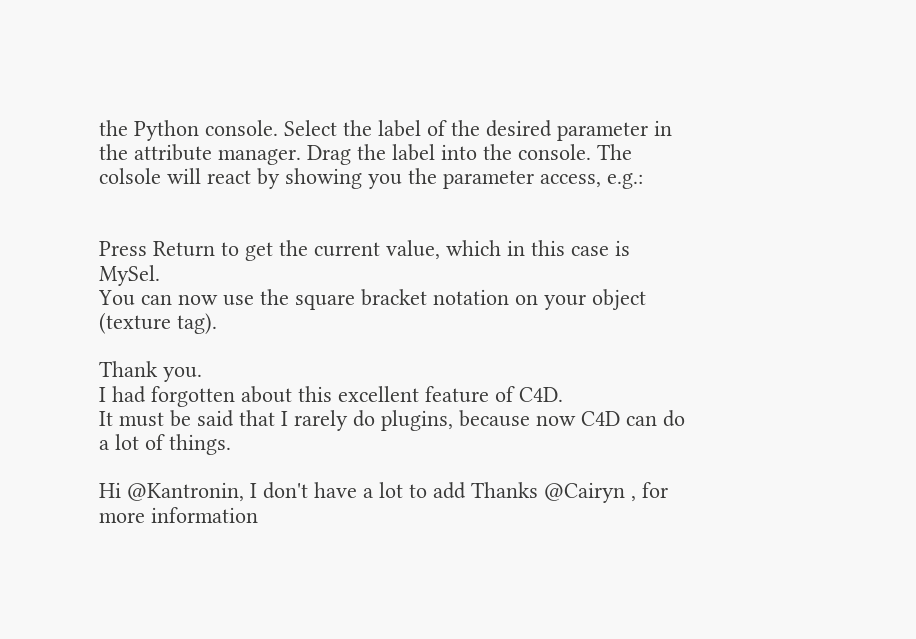the Python console. Select the label of the desired parameter in the attribute manager. Drag the label into the console. The colsole will react by showing you the parameter access, e.g.:


Press Return to get the current value, which in this case is MySel.
You can now use the square bracket notation on your object (texture tag).

Thank you.
I had forgotten about this excellent feature of C4D.
It must be said that I rarely do plugins, because now C4D can do a lot of things.

Hi @Kantronin, I don't have a lot to add Thanks @Cairyn , for more information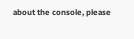about the console, please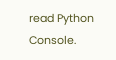read Python Console.